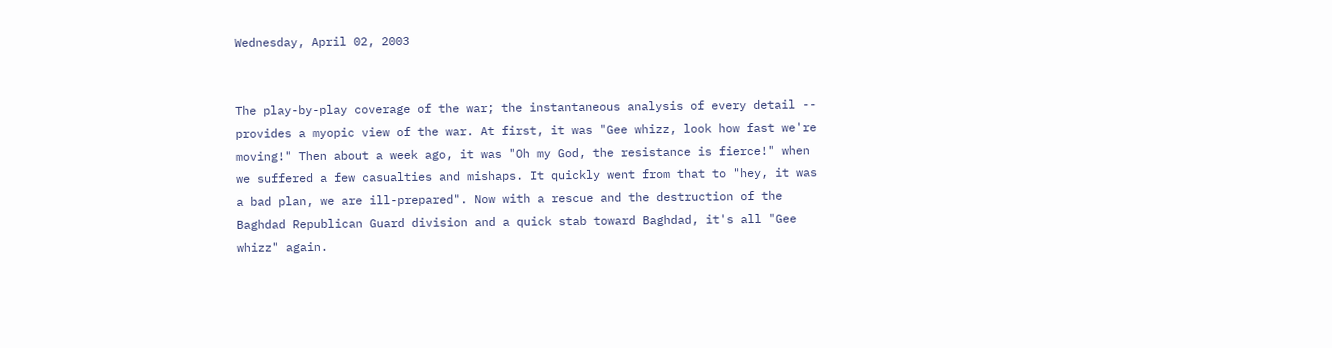Wednesday, April 02, 2003


The play-by-play coverage of the war; the instantaneous analysis of every detail -- provides a myopic view of the war. At first, it was "Gee whizz, look how fast we're moving!" Then about a week ago, it was "Oh my God, the resistance is fierce!" when we suffered a few casualties and mishaps. It quickly went from that to "hey, it was a bad plan, we are ill-prepared". Now with a rescue and the destruction of the Baghdad Republican Guard division and a quick stab toward Baghdad, it's all "Gee whizz" again.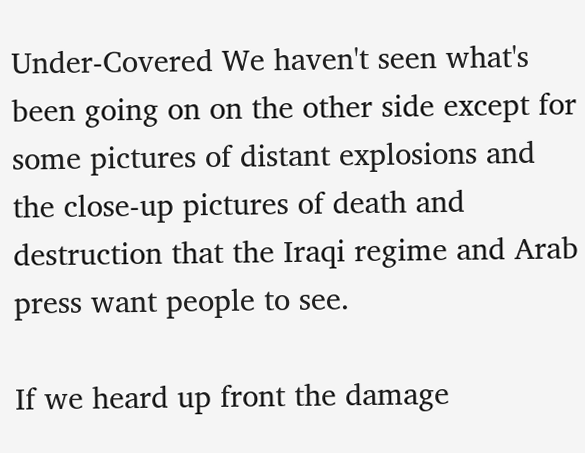Under-Covered We haven't seen what's been going on on the other side except for some pictures of distant explosions and the close-up pictures of death and destruction that the Iraqi regime and Arab press want people to see.

If we heard up front the damage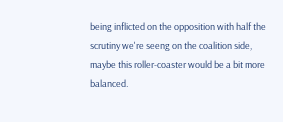being inflicted on the opposition with half the scrutiny we're seeng on the coalition side, maybe this roller-coaster would be a bit more balanced.